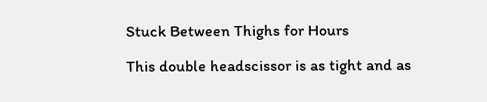Stuck Between Thighs for Hours

This double headscissor is as tight and as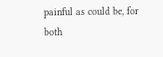painful as could be, for both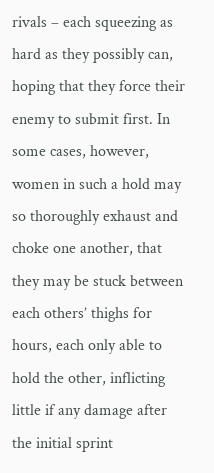rivals – each squeezing as hard as they possibly can, hoping that they force their enemy to submit first. In some cases, however, women in such a hold may so thoroughly exhaust and choke one another, that they may be stuck between each others’ thighs for hours, each only able to hold the other, inflicting little if any damage after the initial sprint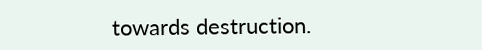towards destruction.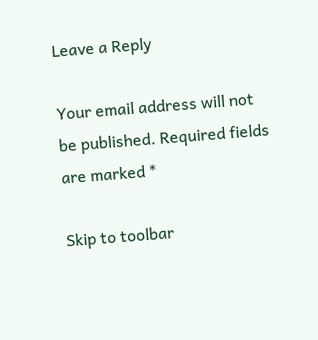Leave a Reply

Your email address will not be published. Required fields are marked *

Skip to toolbar